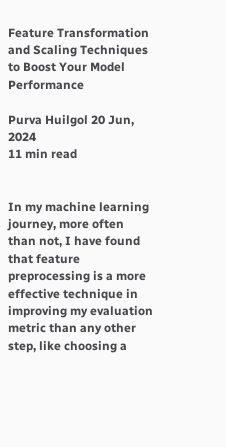Feature Transformation and Scaling Techniques to Boost Your Model Performance

Purva Huilgol 20 Jun, 2024
11 min read


In my machine learning journey, more often than not, I have found that feature preprocessing is a more effective technique in improving my evaluation metric than any other step, like choosing a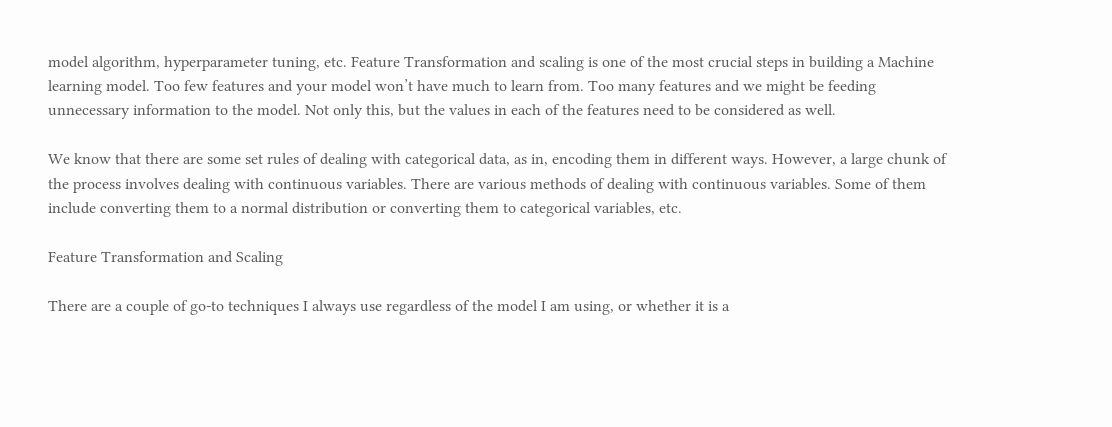model algorithm, hyperparameter tuning, etc. Feature Transformation and scaling is one of the most crucial steps in building a Machine learning model. Too few features and your model won’t have much to learn from. Too many features and we might be feeding unnecessary information to the model. Not only this, but the values in each of the features need to be considered as well.

We know that there are some set rules of dealing with categorical data, as in, encoding them in different ways. However, a large chunk of the process involves dealing with continuous variables. There are various methods of dealing with continuous variables. Some of them include converting them to a normal distribution or converting them to categorical variables, etc.

Feature Transformation and Scaling

There are a couple of go-to techniques I always use regardless of the model I am using, or whether it is a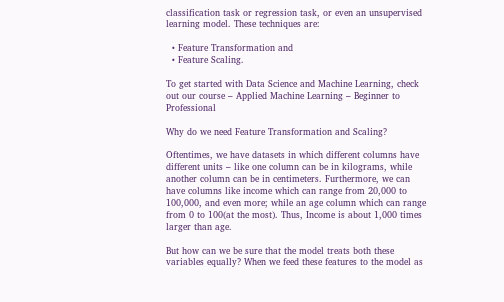classification task or regression task, or even an unsupervised learning model. These techniques are:

  • Feature Transformation and
  • Feature Scaling.

To get started with Data Science and Machine Learning, check out our course – Applied Machine Learning – Beginner to Professional

Why do we need Feature Transformation and Scaling?

Oftentimes, we have datasets in which different columns have different units – like one column can be in kilograms, while another column can be in centimeters. Furthermore, we can have columns like income which can range from 20,000 to 100,000, and even more; while an age column which can range from 0 to 100(at the most). Thus, Income is about 1,000 times larger than age.

But how can we be sure that the model treats both these variables equally? When we feed these features to the model as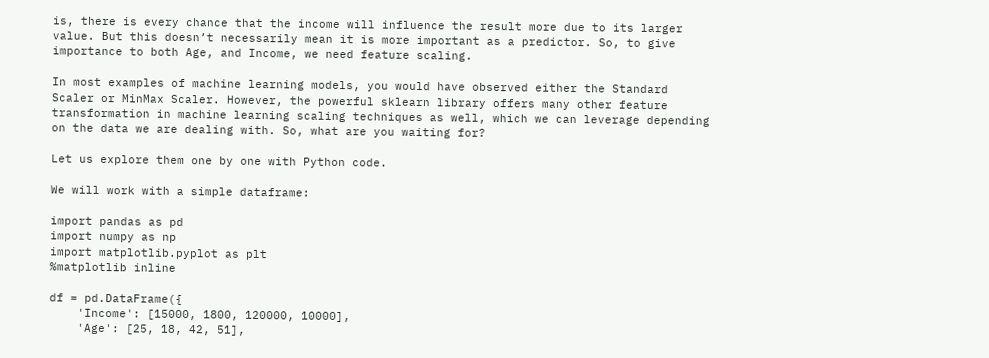is, there is every chance that the income will influence the result more due to its larger value. But this doesn’t necessarily mean it is more important as a predictor. So, to give importance to both Age, and Income, we need feature scaling.

In most examples of machine learning models, you would have observed either the Standard Scaler or MinMax Scaler. However, the powerful sklearn library offers many other feature transformation in machine learning scaling techniques as well, which we can leverage depending on the data we are dealing with. So, what are you waiting for?

Let us explore them one by one with Python code.

We will work with a simple dataframe:

import pandas as pd
import numpy as np
import matplotlib.pyplot as plt
%matplotlib inline

df = pd.DataFrame({
    'Income': [15000, 1800, 120000, 10000],
    'Age': [25, 18, 42, 51],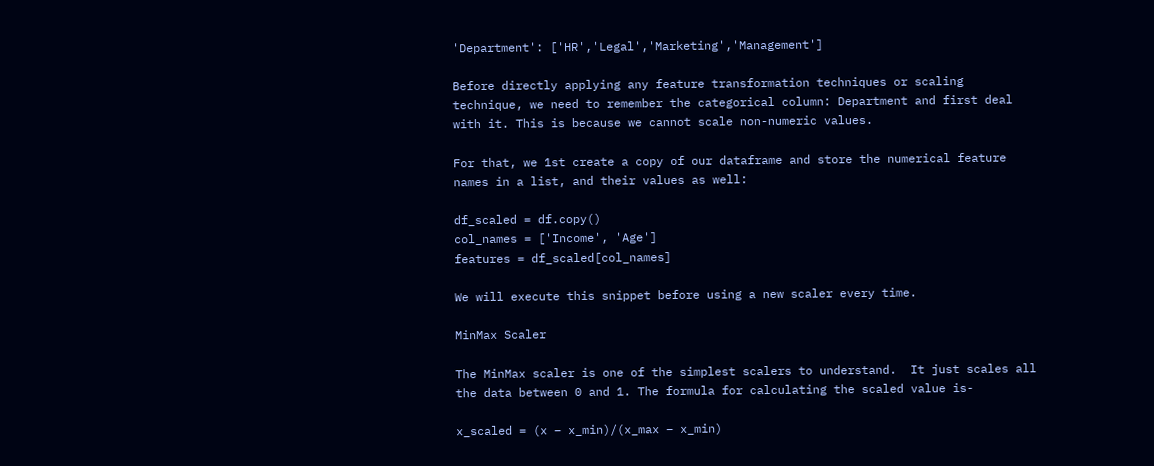'Department': ['HR','Legal','Marketing','Management']

Before directly applying any feature transformation techniques or scaling technique, we need to remember the categorical column: Department and first deal with it. This is because we cannot scale non-numeric values.

For that, we 1st create a copy of our dataframe and store the numerical feature names in a list, and their values as well:

df_scaled = df.copy()
col_names = ['Income', 'Age']
features = df_scaled[col_names]

We will execute this snippet before using a new scaler every time.

MinMax Scaler

The MinMax scaler is one of the simplest scalers to understand.  It just scales all the data between 0 and 1. The formula for calculating the scaled value is-

x_scaled = (x – x_min)/(x_max – x_min)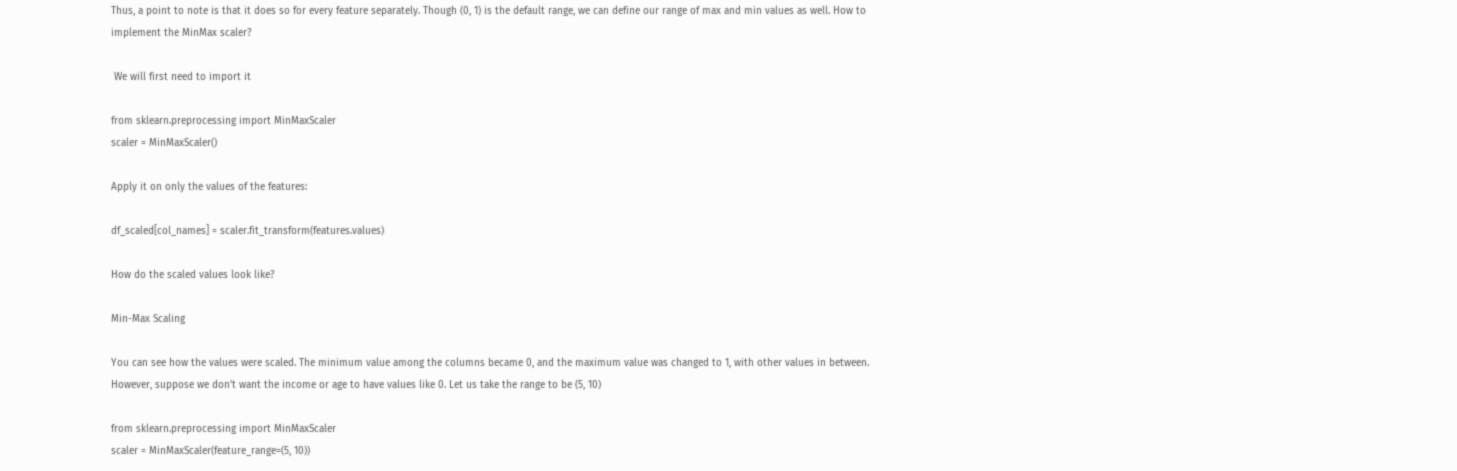Thus, a point to note is that it does so for every feature separately. Though (0, 1) is the default range, we can define our range of max and min values as well. How to implement the MinMax scaler?

 We will first need to import it

from sklearn.preprocessing import MinMaxScaler
scaler = MinMaxScaler()

Apply it on only the values of the features:

df_scaled[col_names] = scaler.fit_transform(features.values)

How do the scaled values look like?

Min-Max Scaling

You can see how the values were scaled. The minimum value among the columns became 0, and the maximum value was changed to 1, with other values in between. However, suppose we don’t want the income or age to have values like 0. Let us take the range to be (5, 10)

from sklearn.preprocessing import MinMaxScaler
scaler = MinMaxScaler(feature_range=(5, 10))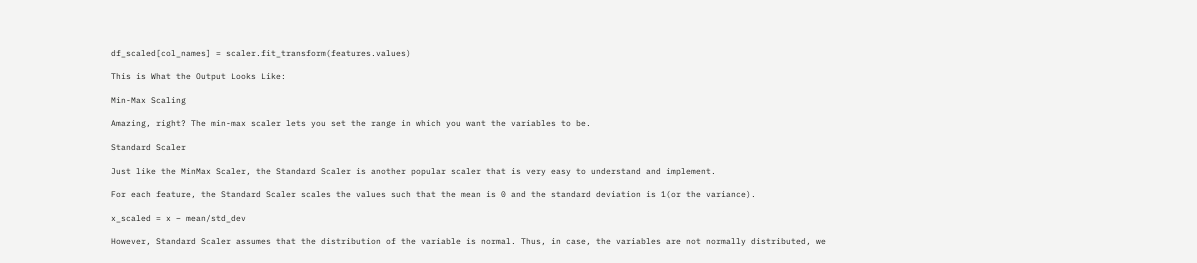df_scaled[col_names] = scaler.fit_transform(features.values)

This is What the Output Looks Like:

Min-Max Scaling

Amazing, right? The min-max scaler lets you set the range in which you want the variables to be.

Standard Scaler

Just like the MinMax Scaler, the Standard Scaler is another popular scaler that is very easy to understand and implement.

For each feature, the Standard Scaler scales the values such that the mean is 0 and the standard deviation is 1(or the variance).

x_scaled = x – mean/std_dev

However, Standard Scaler assumes that the distribution of the variable is normal. Thus, in case, the variables are not normally distributed, we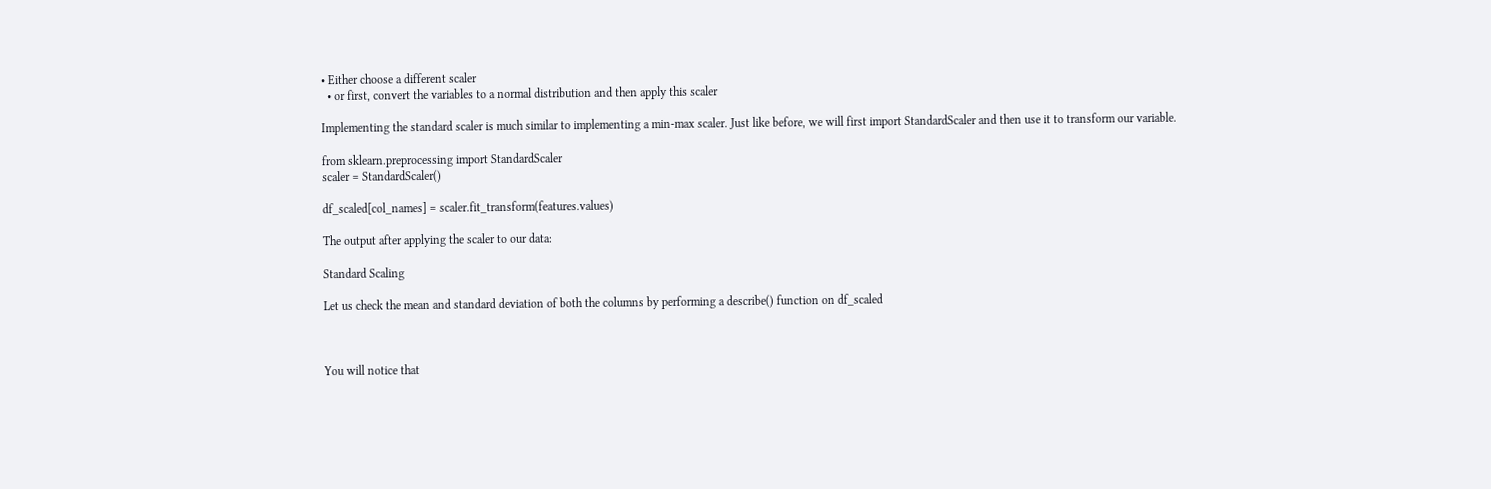• Either choose a different scaler
  • or first, convert the variables to a normal distribution and then apply this scaler

Implementing the standard scaler is much similar to implementing a min-max scaler. Just like before, we will first import StandardScaler and then use it to transform our variable.

from sklearn.preprocessing import StandardScaler
scaler = StandardScaler()

df_scaled[col_names] = scaler.fit_transform(features.values)

The output after applying the scaler to our data:

Standard Scaling

Let us check the mean and standard deviation of both the columns by performing a describe() function on df_scaled



You will notice that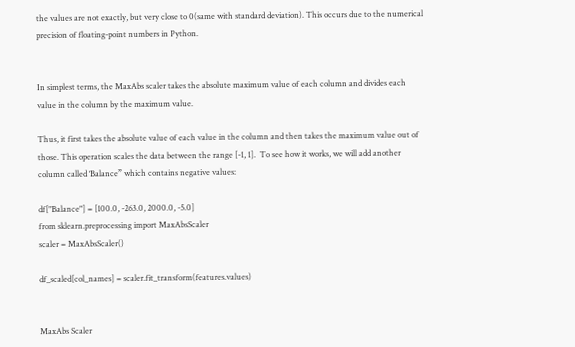the values are not exactly, but very close to 0(same with standard deviation). This occurs due to the numerical precision of floating-point numbers in Python.


In simplest terms, the MaxAbs scaler takes the absolute maximum value of each column and divides each value in the column by the maximum value.

Thus, it first takes the absolute value of each value in the column and then takes the maximum value out of those. This operation scales the data between the range [-1, 1].  To see how it works, we will add another column called ‘Balance” which contains negative values:

df["Balance"] = [100.0, -263.0, 2000.0, -5.0]
from sklearn.preprocessing import MaxAbsScaler
scaler = MaxAbsScaler()

df_scaled[col_names] = scaler.fit_transform(features.values)


MaxAbs Scaler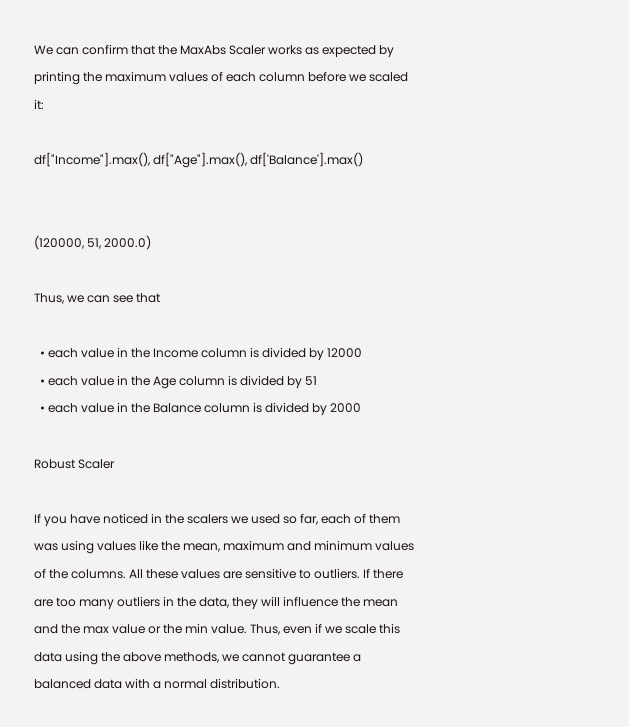We can confirm that the MaxAbs Scaler works as expected by printing the maximum values of each column before we scaled it:

df["Income"].max(), df["Age"].max(), df['Balance'].max()


(120000, 51, 2000.0)

Thus, we can see that

  • each value in the Income column is divided by 12000
  • each value in the Age column is divided by 51
  • each value in the Balance column is divided by 2000

Robust Scaler

If you have noticed in the scalers we used so far, each of them was using values like the mean, maximum and minimum values of the columns. All these values are sensitive to outliers. If there are too many outliers in the data, they will influence the mean and the max value or the min value. Thus, even if we scale this data using the above methods, we cannot guarantee a balanced data with a normal distribution.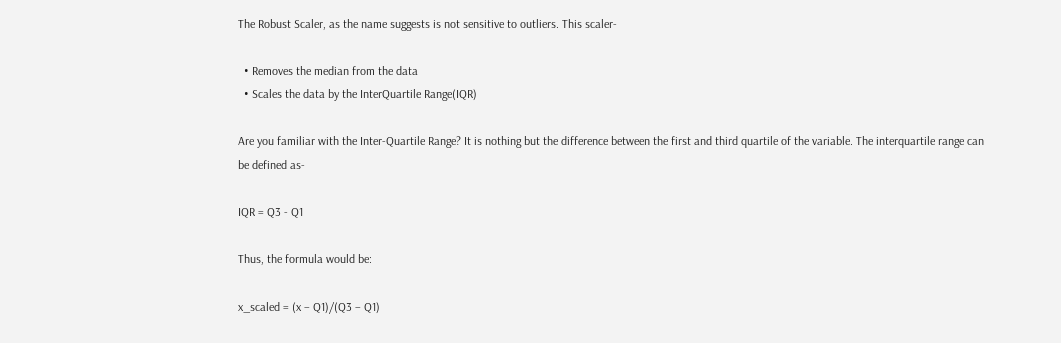The Robust Scaler, as the name suggests is not sensitive to outliers. This scaler-

  • Removes the median from the data
  • Scales the data by the InterQuartile Range(IQR)

Are you familiar with the Inter-Quartile Range? It is nothing but the difference between the first and third quartile of the variable. The interquartile range can be defined as-

IQR = Q3 - Q1

Thus, the formula would be:

x_scaled = (x – Q1)/(Q3 – Q1)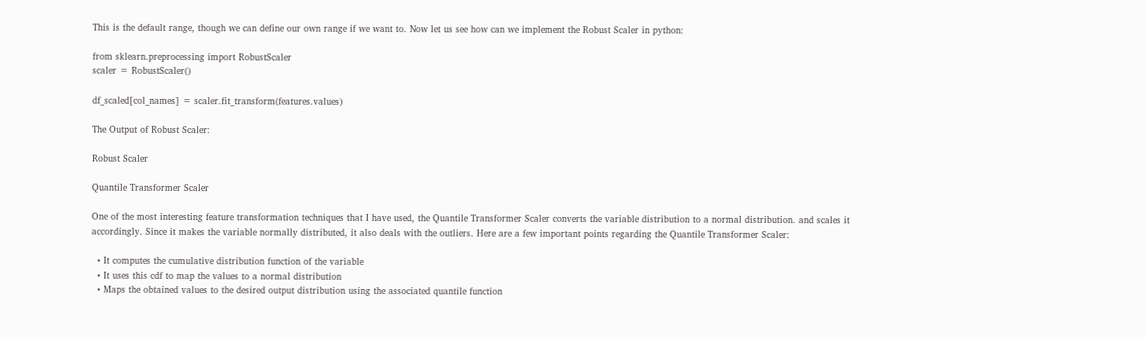This is the default range, though we can define our own range if we want to. Now let us see how can we implement the Robust Scaler in python:

from sklearn.preprocessing import RobustScaler
scaler = RobustScaler()

df_scaled[col_names] = scaler.fit_transform(features.values)

The Output of Robust Scaler:

Robust Scaler

Quantile Transformer Scaler

One of the most interesting feature transformation techniques that I have used, the Quantile Transformer Scaler converts the variable distribution to a normal distribution. and scales it accordingly. Since it makes the variable normally distributed, it also deals with the outliers. Here are a few important points regarding the Quantile Transformer Scaler:

  • It computes the cumulative distribution function of the variable
  • It uses this cdf to map the values to a normal distribution
  • Maps the obtained values to the desired output distribution using the associated quantile function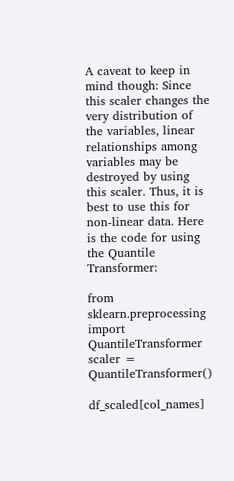A caveat to keep in mind though: Since this scaler changes the very distribution of the variables, linear relationships among variables may be destroyed by using this scaler. Thus, it is best to use this for non-linear data. Here is the code for using the Quantile Transformer:

from sklearn.preprocessing import QuantileTransformer
scaler = QuantileTransformer()

df_scaled[col_names]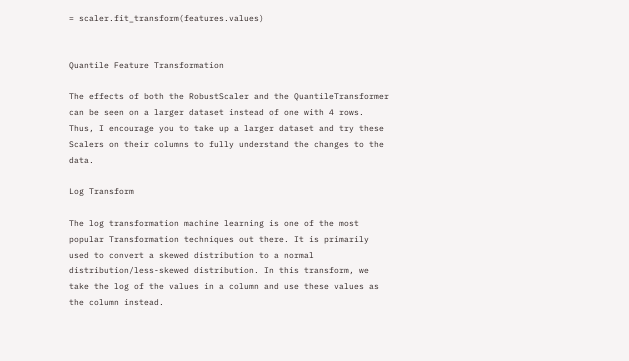= scaler.fit_transform(features.values)


Quantile Feature Transformation

The effects of both the RobustScaler and the QuantileTransformer can be seen on a larger dataset instead of one with 4 rows. Thus, I encourage you to take up a larger dataset and try these Scalers on their columns to fully understand the changes to the data.

Log Transform

The log transformation machine learning is one of the most popular Transformation techniques out there. It is primarily used to convert a skewed distribution to a normal distribution/less-skewed distribution. In this transform, we take the log of the values in a column and use these values as the column instead.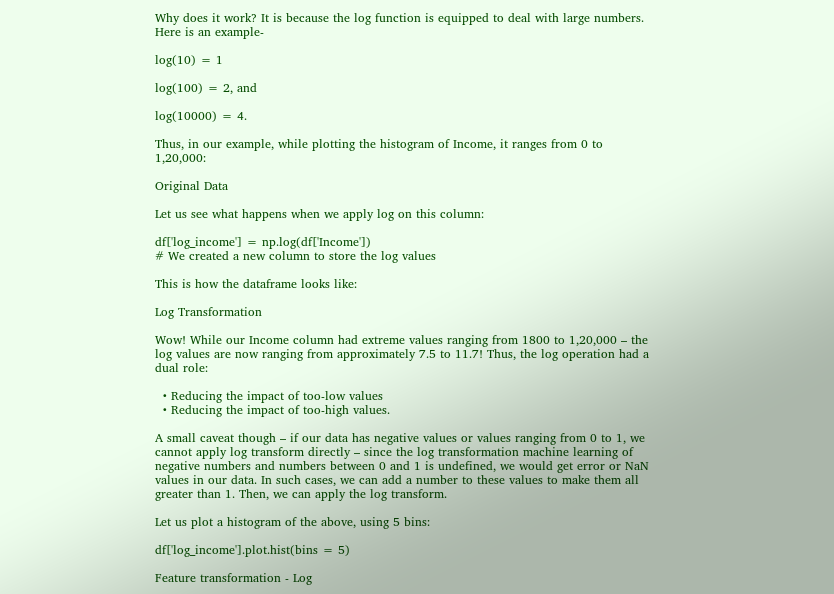Why does it work? It is because the log function is equipped to deal with large numbers. Here is an example-

log(10) = 1

log(100) = 2, and

log(10000) = 4.

Thus, in our example, while plotting the histogram of Income, it ranges from 0 to 1,20,000:

Original Data

Let us see what happens when we apply log on this column:

df['log_income'] = np.log(df['Income'])
# We created a new column to store the log values

This is how the dataframe looks like:

Log Transformation

Wow! While our Income column had extreme values ranging from 1800 to 1,20,000 – the log values are now ranging from approximately 7.5 to 11.7! Thus, the log operation had a dual role:

  • Reducing the impact of too-low values
  • Reducing the impact of too-high values.

A small caveat though – if our data has negative values or values ranging from 0 to 1, we cannot apply log transform directly – since the log transformation machine learning of negative numbers and numbers between 0 and 1 is undefined, we would get error or NaN values in our data. In such cases, we can add a number to these values to make them all greater than 1. Then, we can apply the log transform.

Let us plot a histogram of the above, using 5 bins:

df['log_income'].plot.hist(bins = 5)

Feature transformation - Log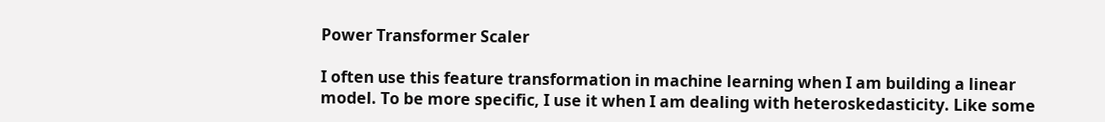Power Transformer Scaler

I often use this feature transformation in machine learning when I am building a linear model. To be more specific, I use it when I am dealing with heteroskedasticity. Like some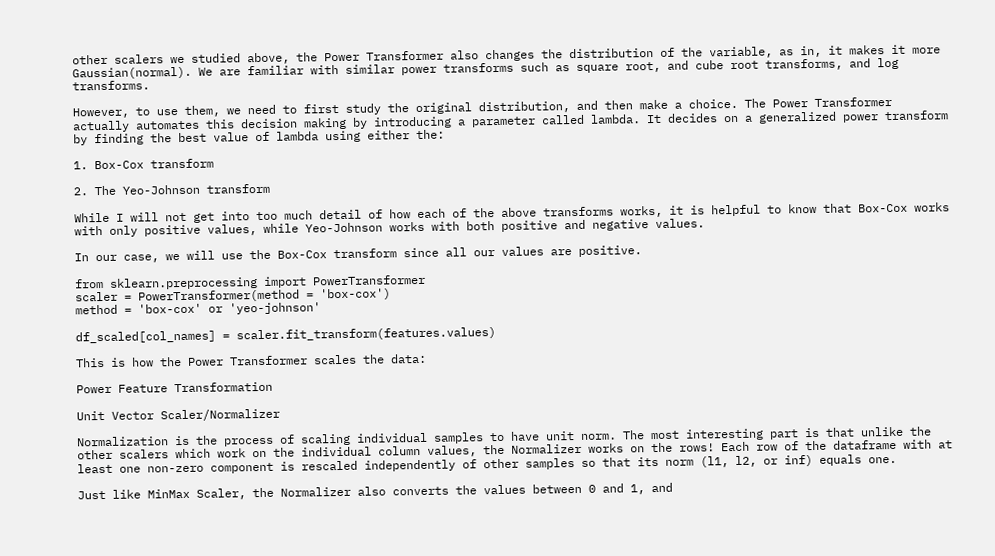other scalers we studied above, the Power Transformer also changes the distribution of the variable, as in, it makes it more Gaussian(normal). We are familiar with similar power transforms such as square root, and cube root transforms, and log transforms.

However, to use them, we need to first study the original distribution, and then make a choice. The Power Transformer actually automates this decision making by introducing a parameter called lambda. It decides on a generalized power transform by finding the best value of lambda using either the:

1. Box-Cox transform

2. The Yeo-Johnson transform

While I will not get into too much detail of how each of the above transforms works, it is helpful to know that Box-Cox works with only positive values, while Yeo-Johnson works with both positive and negative values.

In our case, we will use the Box-Cox transform since all our values are positive.

from sklearn.preprocessing import PowerTransformer
scaler = PowerTransformer(method = 'box-cox')
method = 'box-cox' or 'yeo-johnson'

df_scaled[col_names] = scaler.fit_transform(features.values)

This is how the Power Transformer scales the data:

Power Feature Transformation

Unit Vector Scaler/Normalizer

Normalization is the process of scaling individual samples to have unit norm. The most interesting part is that unlike the other scalers which work on the individual column values, the Normalizer works on the rows! Each row of the dataframe with at least one non-zero component is rescaled independently of other samples so that its norm (l1, l2, or inf) equals one.

Just like MinMax Scaler, the Normalizer also converts the values between 0 and 1, and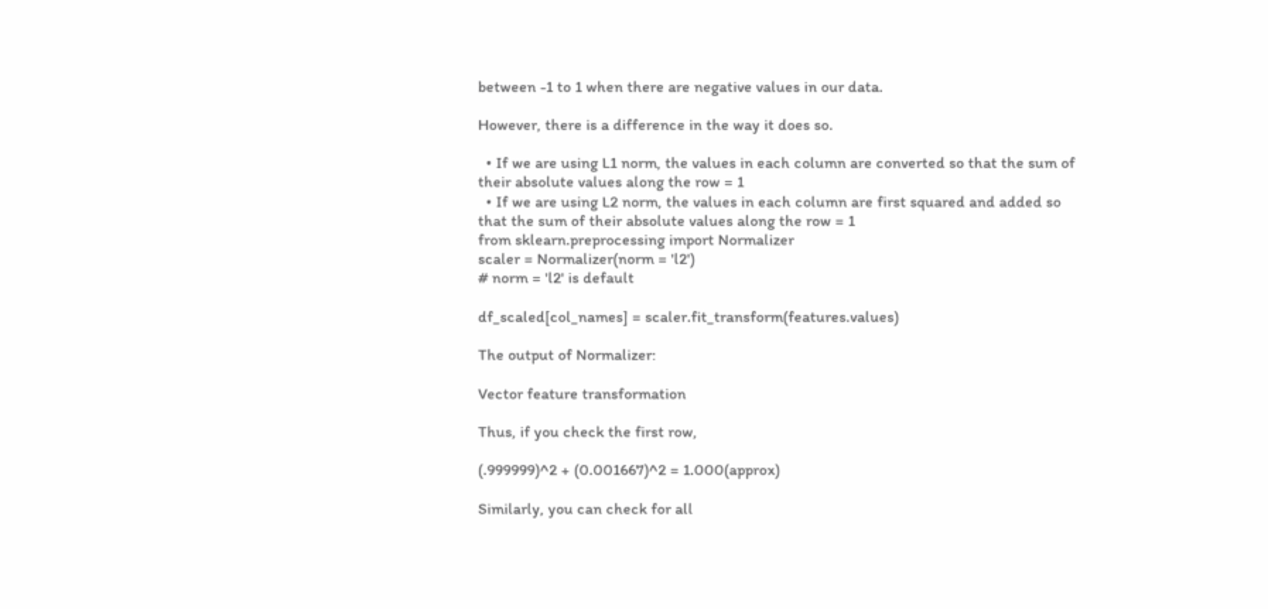between -1 to 1 when there are negative values in our data.

However, there is a difference in the way it does so.

  • If we are using L1 norm, the values in each column are converted so that the sum of their absolute values along the row = 1
  • If we are using L2 norm, the values in each column are first squared and added so that the sum of their absolute values along the row = 1
from sklearn.preprocessing import Normalizer
scaler = Normalizer(norm = 'l2')
# norm = 'l2' is default

df_scaled[col_names] = scaler.fit_transform(features.values)

The output of Normalizer:

Vector feature transformation

Thus, if you check the first row,

(.999999)^2 + (0.001667)^2 = 1.000(approx)

Similarly, you can check for all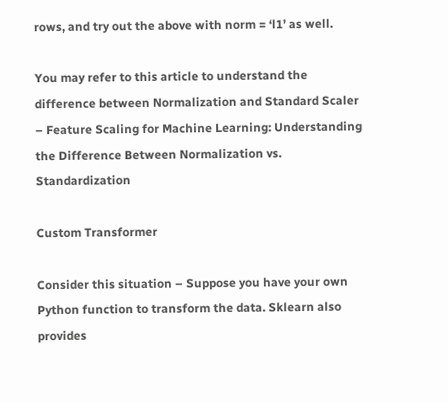rows, and try out the above with norm = ‘l1’ as well.

You may refer to this article to understand the difference between Normalization and Standard Scaler – Feature Scaling for Machine Learning: Understanding the Difference Between Normalization vs. Standardization

Custom Transformer

Consider this situation – Suppose you have your own Python function to transform the data. Sklearn also provides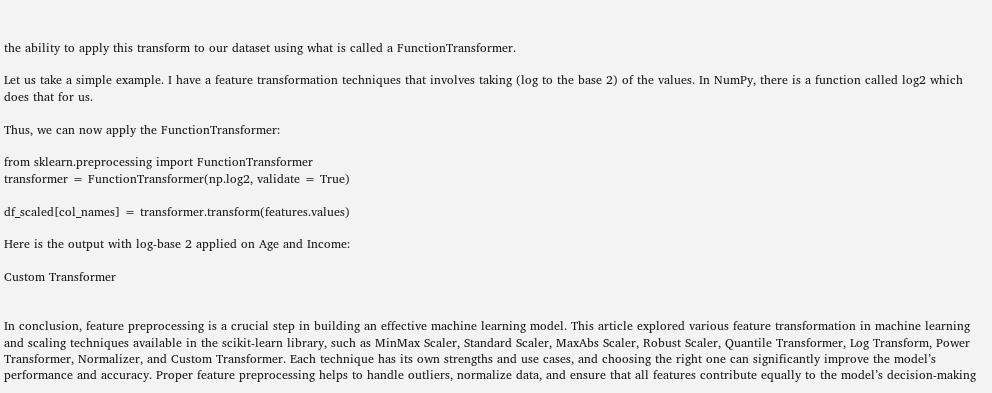the ability to apply this transform to our dataset using what is called a FunctionTransformer.

Let us take a simple example. I have a feature transformation techniques that involves taking (log to the base 2) of the values. In NumPy, there is a function called log2 which does that for us.

Thus, we can now apply the FunctionTransformer:

from sklearn.preprocessing import FunctionTransformer
transformer = FunctionTransformer(np.log2, validate = True)

df_scaled[col_names] = transformer.transform(features.values)

Here is the output with log-base 2 applied on Age and Income:

Custom Transformer


In conclusion, feature preprocessing is a crucial step in building an effective machine learning model. This article explored various feature transformation in machine learning and scaling techniques available in the scikit-learn library, such as MinMax Scaler, Standard Scaler, MaxAbs Scaler, Robust Scaler, Quantile Transformer, Log Transform, Power Transformer, Normalizer, and Custom Transformer. Each technique has its own strengths and use cases, and choosing the right one can significantly improve the model’s performance and accuracy. Proper feature preprocessing helps to handle outliers, normalize data, and ensure that all features contribute equally to the model’s decision-making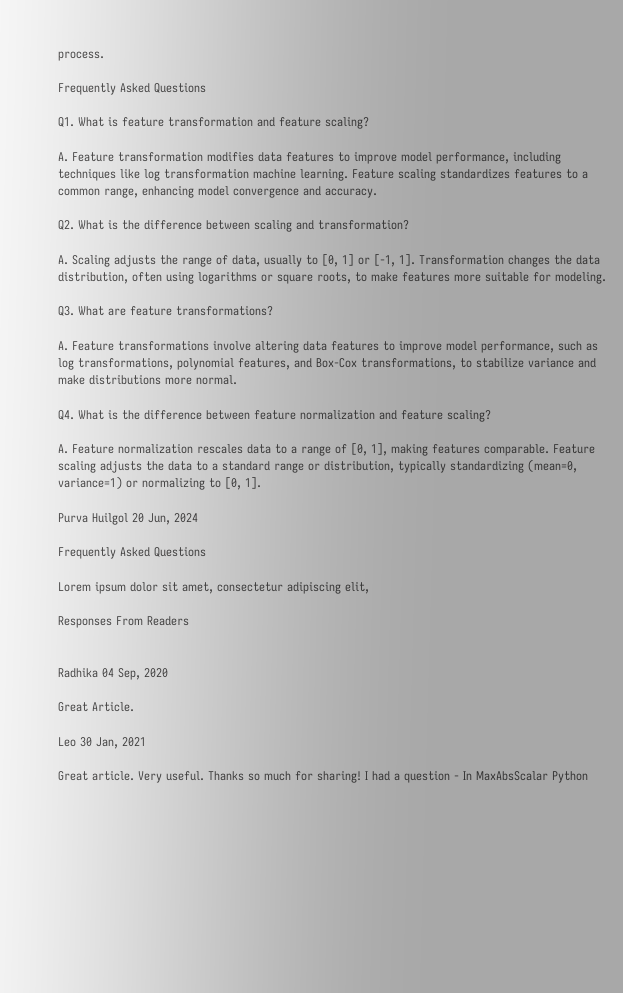process.

Frequently Asked Questions

Q1. What is feature transformation and feature scaling?

A. Feature transformation modifies data features to improve model performance, including techniques like log transformation machine learning. Feature scaling standardizes features to a common range, enhancing model convergence and accuracy.

Q2. What is the difference between scaling and transformation?

A. Scaling adjusts the range of data, usually to [0, 1] or [-1, 1]. Transformation changes the data distribution, often using logarithms or square roots, to make features more suitable for modeling.

Q3. What are feature transformations?

A. Feature transformations involve altering data features to improve model performance, such as log transformations, polynomial features, and Box-Cox transformations, to stabilize variance and make distributions more normal.

Q4. What is the difference between feature normalization and feature scaling?

A. Feature normalization rescales data to a range of [0, 1], making features comparable. Feature scaling adjusts the data to a standard range or distribution, typically standardizing (mean=0, variance=1) or normalizing to [0, 1].

Purva Huilgol 20 Jun, 2024

Frequently Asked Questions

Lorem ipsum dolor sit amet, consectetur adipiscing elit,

Responses From Readers


Radhika 04 Sep, 2020

Great Article.

Leo 30 Jan, 2021

Great article. Very useful. Thanks so much for sharing! I had a question - In MaxAbsScalar Python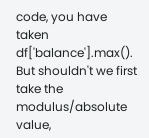code, you have taken df['balance'].max(). But shouldn't we first take the modulus/absolute value,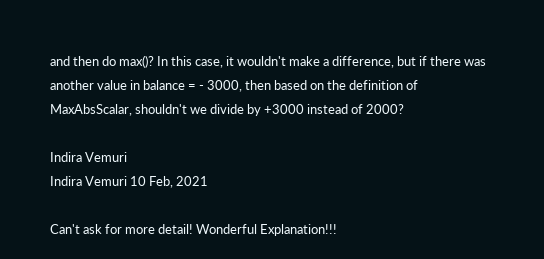and then do max()? In this case, it wouldn't make a difference, but if there was another value in balance = - 3000, then based on the definition of MaxAbsScalar, shouldn't we divide by +3000 instead of 2000?

Indira Vemuri
Indira Vemuri 10 Feb, 2021

Can't ask for more detail! Wonderful Explanation!!!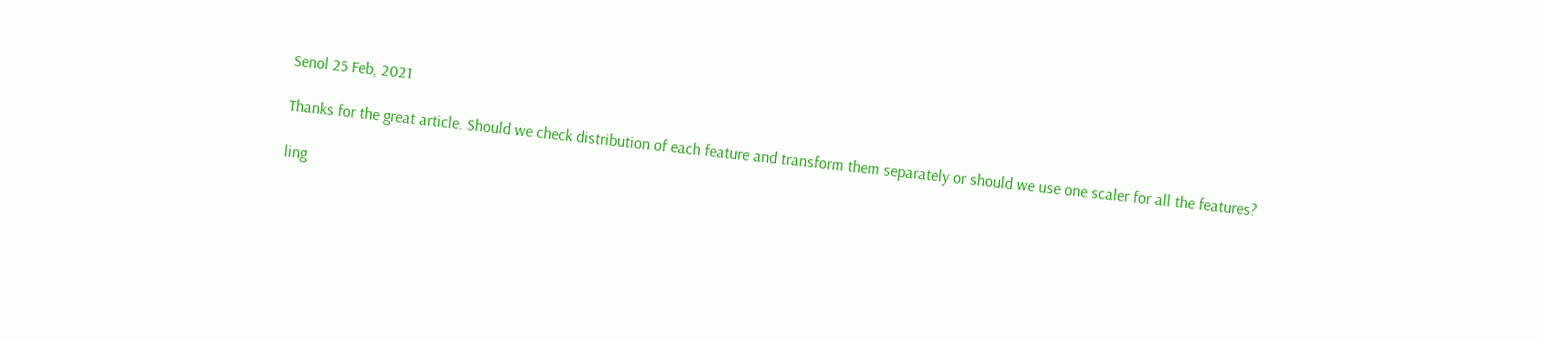Senol 25 Feb, 2021

Thanks for the great article. Should we check distribution of each feature and transform them separately or should we use one scaler for all the features?

ling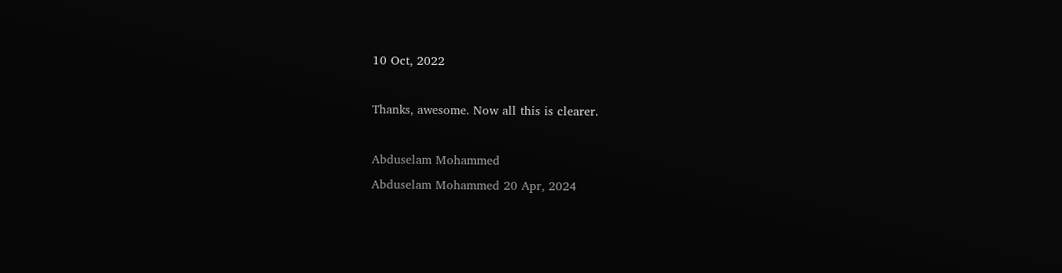10 Oct, 2022

Thanks, awesome. Now all this is clearer.

Abduselam Mohammed
Abduselam Mohammed 20 Apr, 2024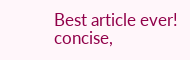Best article ever! concise,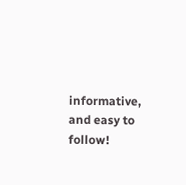informative, and easy to follow!